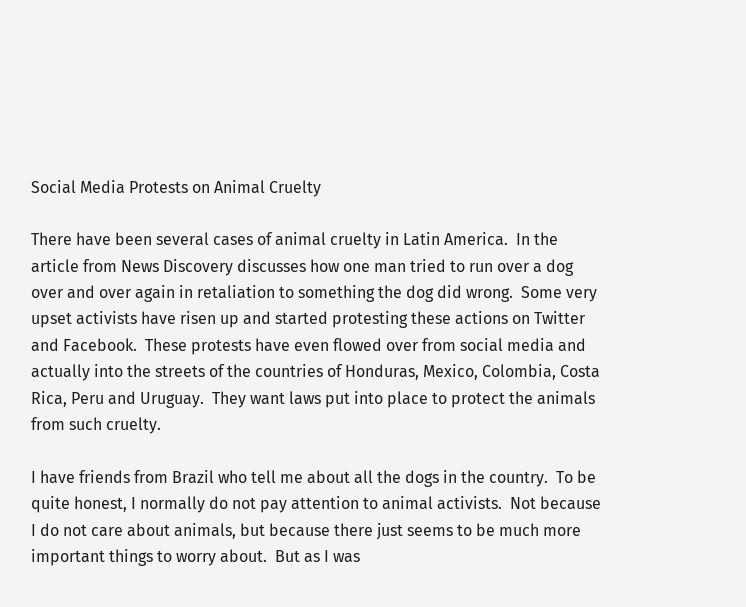Social Media Protests on Animal Cruelty

There have been several cases of animal cruelty in Latin America.  In the article from News Discovery discusses how one man tried to run over a dog over and over again in retaliation to something the dog did wrong.  Some very upset activists have risen up and started protesting these actions on Twitter and Facebook.  These protests have even flowed over from social media and actually into the streets of the countries of Honduras, Mexico, Colombia, Costa Rica, Peru and Uruguay.  They want laws put into place to protect the animals from such cruelty.

I have friends from Brazil who tell me about all the dogs in the country.  To be quite honest, I normally do not pay attention to animal activists.  Not because I do not care about animals, but because there just seems to be much more important things to worry about.  But as I was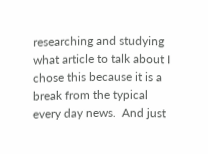researching and studying what article to talk about I chose this because it is a break from the typical every day news.  And just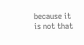because it is not that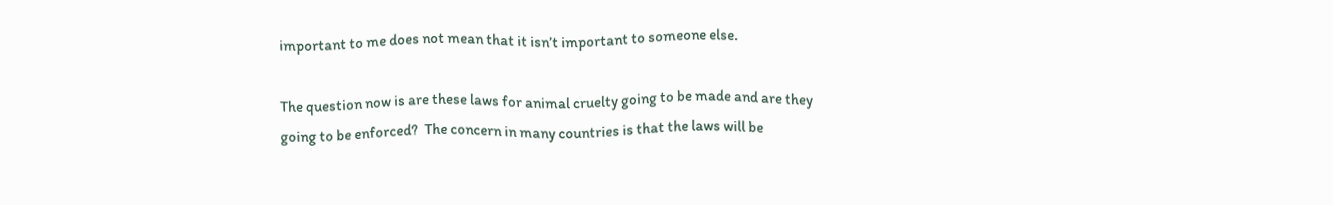important to me does not mean that it isn’t important to someone else.

The question now is are these laws for animal cruelty going to be made and are they going to be enforced?  The concern in many countries is that the laws will be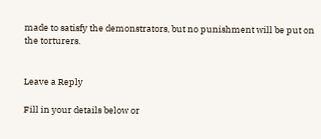made to satisfy the demonstrators, but no punishment will be put on the torturers.


Leave a Reply

Fill in your details below or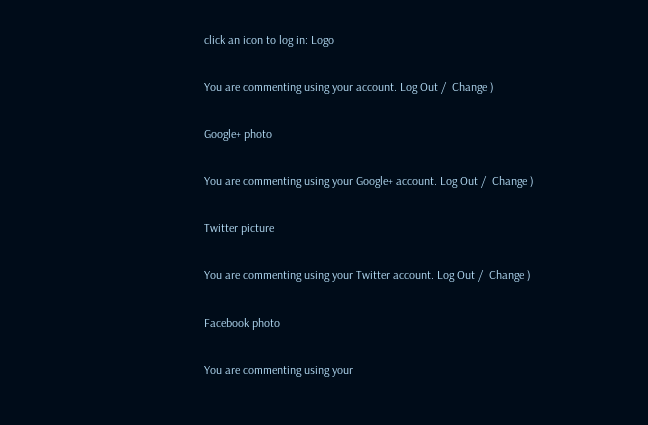click an icon to log in: Logo

You are commenting using your account. Log Out /  Change )

Google+ photo

You are commenting using your Google+ account. Log Out /  Change )

Twitter picture

You are commenting using your Twitter account. Log Out /  Change )

Facebook photo

You are commenting using your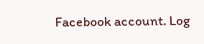Facebook account. Log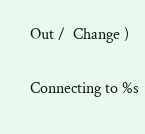Out /  Change )


Connecting to %s